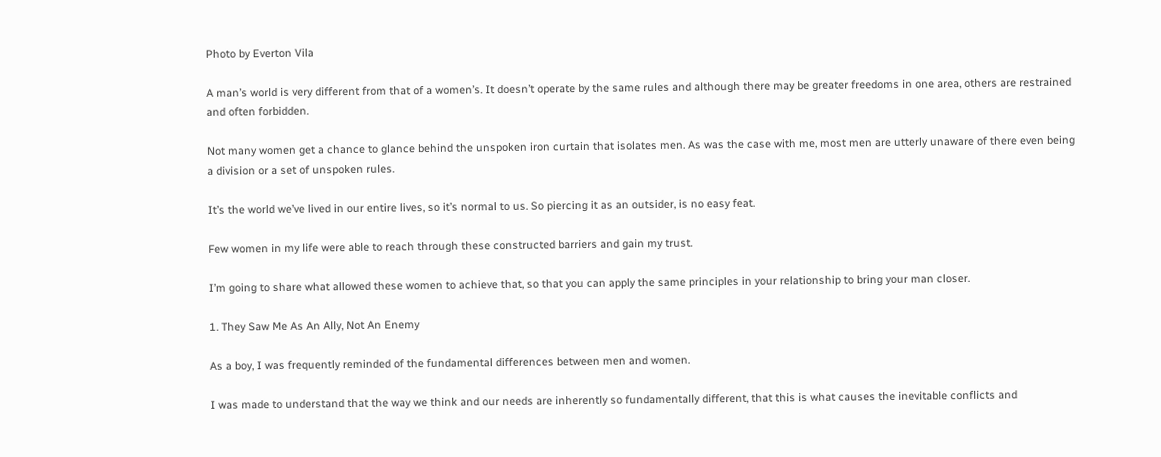Photo by Everton Vila

A man’s world is very different from that of a women’s. It doesn’t operate by the same rules and although there may be greater freedoms in one area, others are restrained and often forbidden.

Not many women get a chance to glance behind the unspoken iron curtain that isolates men. As was the case with me, most men are utterly unaware of there even being a division or a set of unspoken rules.

It’s the world we’ve lived in our entire lives, so it’s normal to us. So piercing it as an outsider, is no easy feat.

Few women in my life were able to reach through these constructed barriers and gain my trust.

I’m going to share what allowed these women to achieve that, so that you can apply the same principles in your relationship to bring your man closer.

1. They Saw Me As An Ally, Not An Enemy

As a boy, I was frequently reminded of the fundamental differences between men and women.

I was made to understand that the way we think and our needs are inherently so fundamentally different, that this is what causes the inevitable conflicts and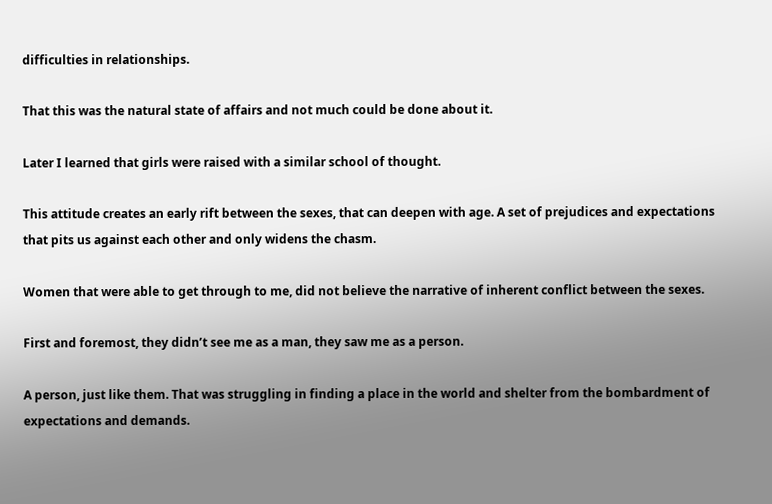difficulties in relationships.

That this was the natural state of affairs and not much could be done about it.

Later I learned that girls were raised with a similar school of thought.

This attitude creates an early rift between the sexes, that can deepen with age. A set of prejudices and expectations that pits us against each other and only widens the chasm.

Women that were able to get through to me, did not believe the narrative of inherent conflict between the sexes.

First and foremost, they didn’t see me as a man, they saw me as a person.

A person, just like them. That was struggling in finding a place in the world and shelter from the bombardment of expectations and demands.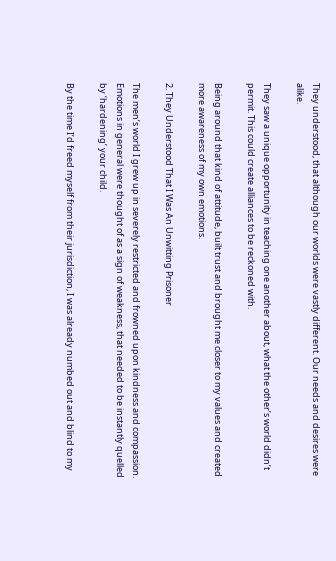They understood, that although our worlds were vastly different. Our needs and desires were alike.

They saw a unique opportunity in teaching one another about, what the other’s world didn’t permit. This could create alliances to be reckoned with.

Being around that kind of attitude, built trust and brought me closer to my values and created more awareness of my own emotions.

2. They Understood That I Was An Unwitting Prisoner

The men’s world I grew up in severely restricted and frowned upon kindness and compassion. Emotions in general were thought of as a sign of weakness, that needed to be instantly quelled by ‘hardening’ your child.

By the time I’d freed myself from their jurisdiction, I was already numbed out and blind to my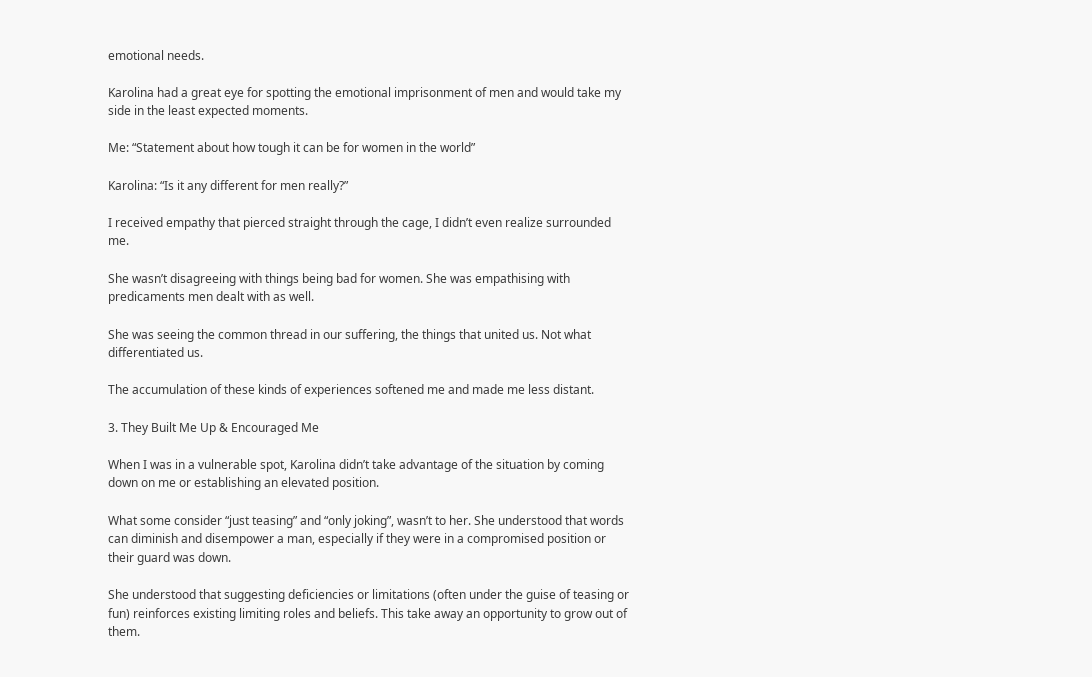emotional needs.

Karolina had a great eye for spotting the emotional imprisonment of men and would take my side in the least expected moments.

Me: “Statement about how tough it can be for women in the world”

Karolina: “Is it any different for men really?”

I received empathy that pierced straight through the cage, I didn’t even realize surrounded me.

She wasn’t disagreeing with things being bad for women. She was empathising with predicaments men dealt with as well.

She was seeing the common thread in our suffering, the things that united us. Not what differentiated us.

The accumulation of these kinds of experiences softened me and made me less distant.

3. They Built Me Up & Encouraged Me

When I was in a vulnerable spot, Karolina didn’t take advantage of the situation by coming down on me or establishing an elevated position.

What some consider “just teasing” and “only joking”, wasn’t to her. She understood that words can diminish and disempower a man, especially if they were in a compromised position or their guard was down.

She understood that suggesting deficiencies or limitations (often under the guise of teasing or fun) reinforces existing limiting roles and beliefs. This take away an opportunity to grow out of them.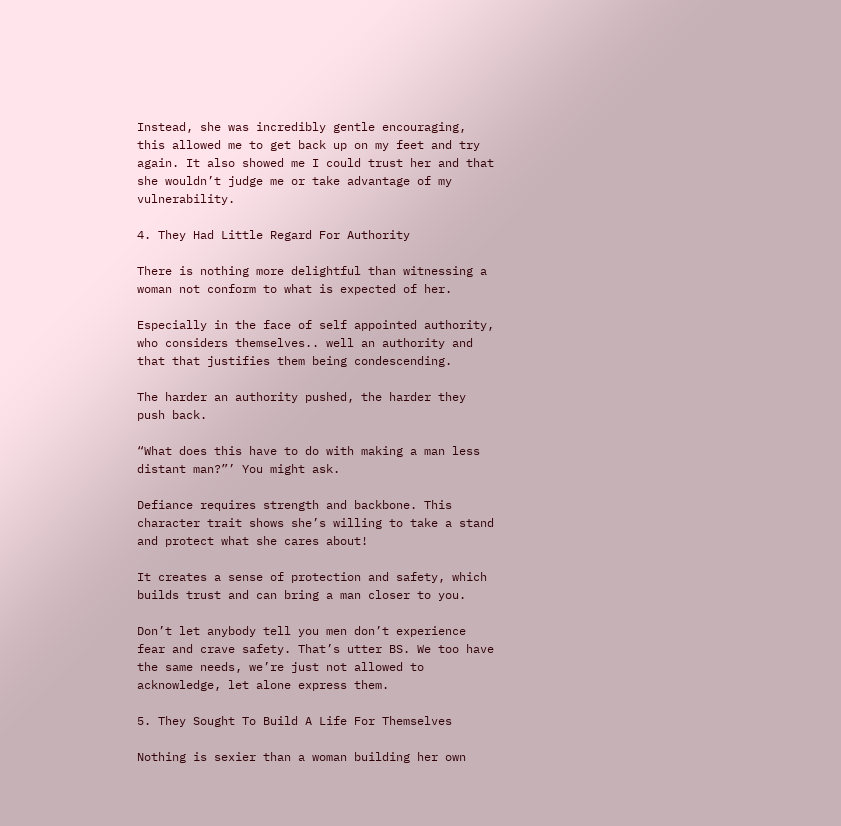Instead, she was incredibly gentle encouraging, this allowed me to get back up on my feet and try again. It also showed me I could trust her and that she wouldn’t judge me or take advantage of my vulnerability.

4. They Had Little Regard For Authority

There is nothing more delightful than witnessing a woman not conform to what is expected of her.

Especially in the face of self appointed authority, who considers themselves.. well an authority and that that justifies them being condescending.

The harder an authority pushed, the harder they push back.

“What does this have to do with making a man less distant man?”’ You might ask.

Defiance requires strength and backbone. This character trait shows she’s willing to take a stand and protect what she cares about!

It creates a sense of protection and safety, which builds trust and can bring a man closer to you.

Don’t let anybody tell you men don’t experience fear and crave safety. That’s utter BS. We too have the same needs, we’re just not allowed to acknowledge, let alone express them.

5. They Sought To Build A Life For Themselves

Nothing is sexier than a woman building her own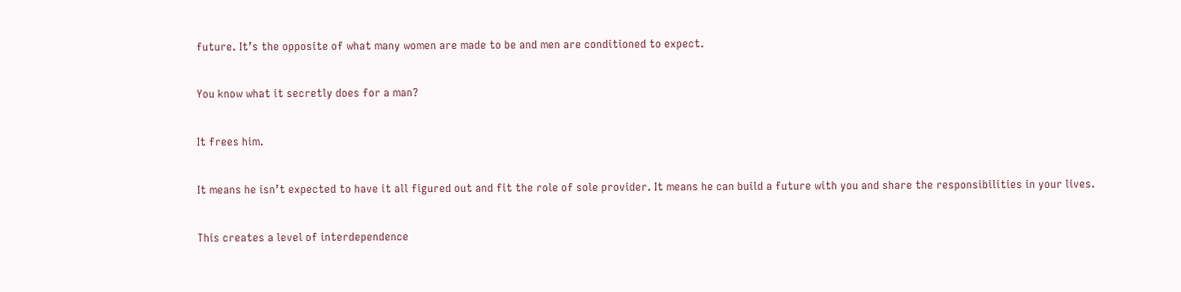future. It’s the opposite of what many women are made to be and men are conditioned to expect.

You know what it secretly does for a man?

It frees him.

It means he isn’t expected to have it all figured out and fit the role of sole provider. It means he can build a future with you and share the responsibilities in your lives.

This creates a level of interdependence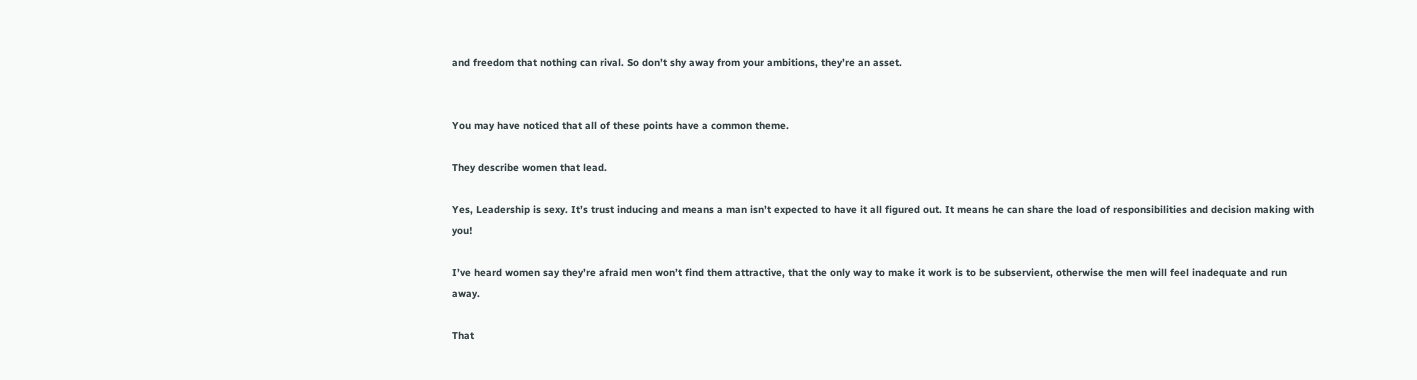and freedom that nothing can rival. So don’t shy away from your ambitions, they’re an asset.


You may have noticed that all of these points have a common theme.

They describe women that lead.

Yes, Leadership is sexy. It’s trust inducing and means a man isn’t expected to have it all figured out. It means he can share the load of responsibilities and decision making with you!

I’ve heard women say they’re afraid men won’t find them attractive, that the only way to make it work is to be subservient, otherwise the men will feel inadequate and run away.

That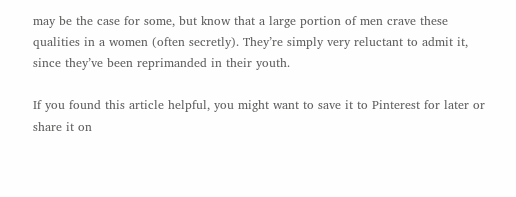may be the case for some, but know that a large portion of men crave these qualities in a women (often secretly). They’re simply very reluctant to admit it, since they’ve been reprimanded in their youth.

If you found this article helpful, you might want to save it to Pinterest for later or share it on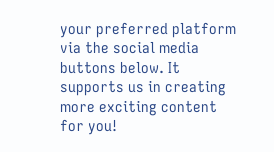your preferred platform via the social media buttons below. It supports us in creating more exciting content for you!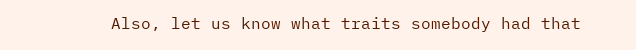Also, let us know what traits somebody had that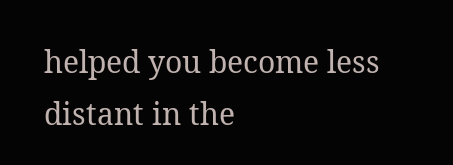helped you become less distant in the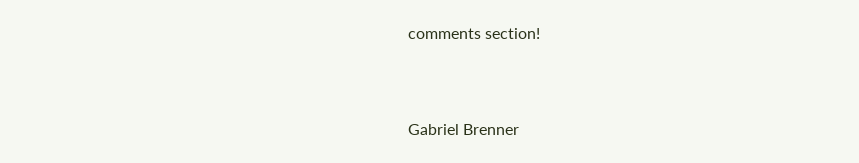comments section!


Gabriel Brenner